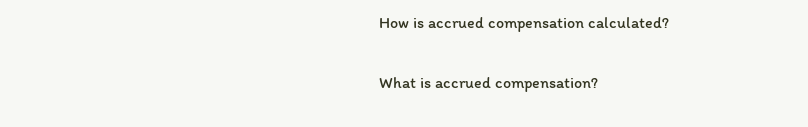How is accrued compensation calculated?

What is accrued compensation?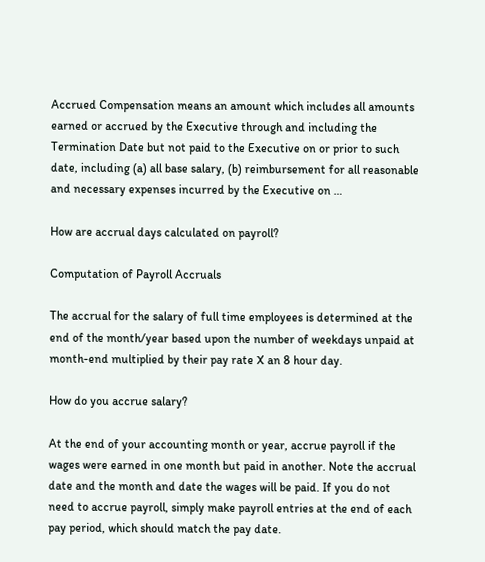Accrued Compensation means an amount which includes all amounts earned or accrued by the Executive through and including the Termination Date but not paid to the Executive on or prior to such date, including (a) all base salary, (b) reimbursement for all reasonable and necessary expenses incurred by the Executive on …

How are accrual days calculated on payroll?

Computation of Payroll Accruals

The accrual for the salary of full time employees is determined at the end of the month/year based upon the number of weekdays unpaid at month-end multiplied by their pay rate X an 8 hour day.

How do you accrue salary?

At the end of your accounting month or year, accrue payroll if the wages were earned in one month but paid in another. Note the accrual date and the month and date the wages will be paid. If you do not need to accrue payroll, simply make payroll entries at the end of each pay period, which should match the pay date.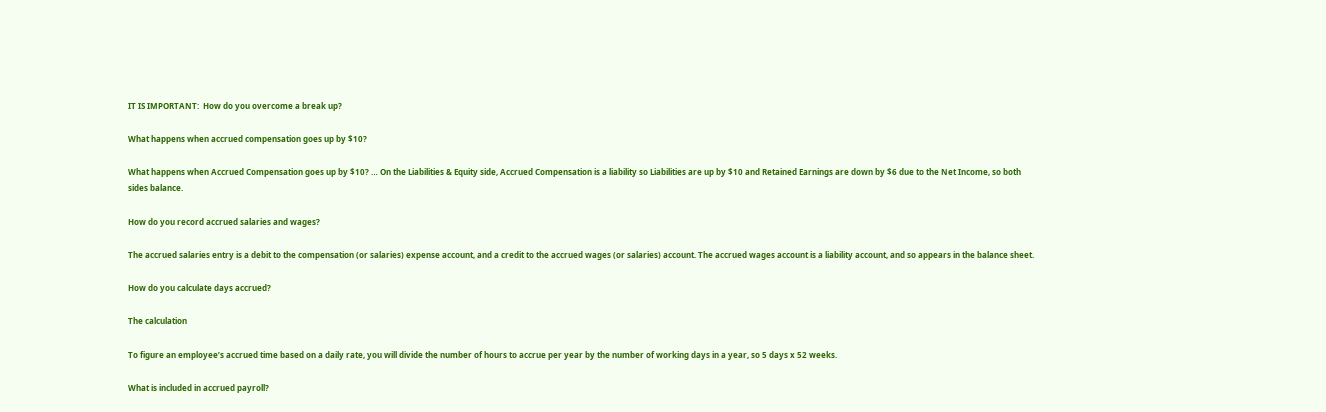IT IS IMPORTANT:  How do you overcome a break up?

What happens when accrued compensation goes up by $10?

What happens when Accrued Compensation goes up by $10? … On the Liabilities & Equity side, Accrued Compensation is a liability so Liabilities are up by $10 and Retained Earnings are down by $6 due to the Net Income, so both sides balance.

How do you record accrued salaries and wages?

The accrued salaries entry is a debit to the compensation (or salaries) expense account, and a credit to the accrued wages (or salaries) account. The accrued wages account is a liability account, and so appears in the balance sheet.

How do you calculate days accrued?

The calculation

To figure an employee’s accrued time based on a daily rate, you will divide the number of hours to accrue per year by the number of working days in a year, so 5 days x 52 weeks.

What is included in accrued payroll?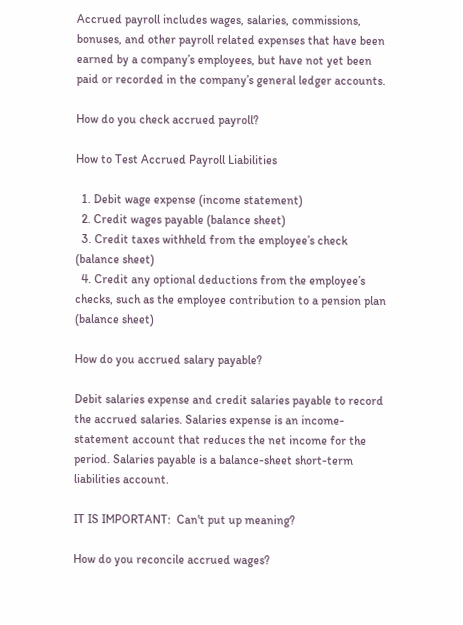Accrued payroll includes wages, salaries, commissions, bonuses, and other payroll related expenses that have been earned by a company’s employees, but have not yet been paid or recorded in the company’s general ledger accounts.

How do you check accrued payroll?

How to Test Accrued Payroll Liabilities

  1. Debit wage expense (income statement)
  2. Credit wages payable (balance sheet)
  3. Credit taxes withheld from the employee’s check (balance sheet)
  4. Credit any optional deductions from the employee’s checks, such as the employee contribution to a pension plan (balance sheet)

How do you accrued salary payable?

Debit salaries expense and credit salaries payable to record the accrued salaries. Salaries expense is an income-statement account that reduces the net income for the period. Salaries payable is a balance-sheet short-term liabilities account.

IT IS IMPORTANT:  Can't put up meaning?

How do you reconcile accrued wages?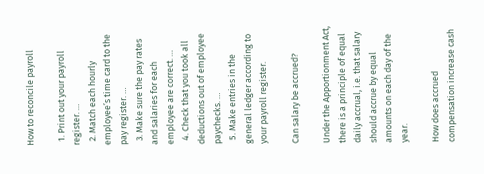How to reconcile payroll

  1. Print out your payroll register. …
  2. Match each hourly employee’s time card to the pay register. …
  3. Make sure the pay rates and salaries for each employee are correct. …
  4. Check that you took all deductions out of employee paychecks. …
  5. Make entries in the general ledger according to your payroll register.

Can salary be accrued?

Under the Apportionment Act, there is a principle of equal daily accrual, i.e. that salary should accrue by equal amounts on each day of the year.

How does accrued compensation increase cash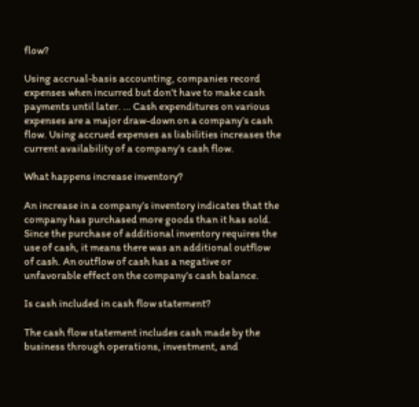flow?

Using accrual-basis accounting, companies record expenses when incurred but don’t have to make cash payments until later. … Cash expenditures on various expenses are a major draw-down on a company’s cash flow. Using accrued expenses as liabilities increases the current availability of a company’s cash flow.

What happens increase inventory?

An increase in a company’s inventory indicates that the company has purchased more goods than it has sold. Since the purchase of additional inventory requires the use of cash, it means there was an additional outflow of cash. An outflow of cash has a negative or unfavorable effect on the company’s cash balance.

Is cash included in cash flow statement?

The cash flow statement includes cash made by the business through operations, investment, and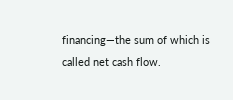financing—the sum of which is called net cash flow.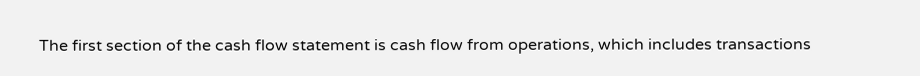The first section of the cash flow statement is cash flow from operations, which includes transactions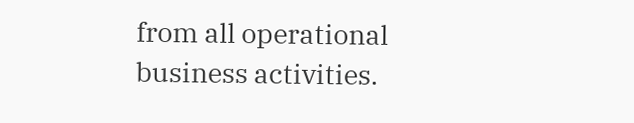from all operational business activities.